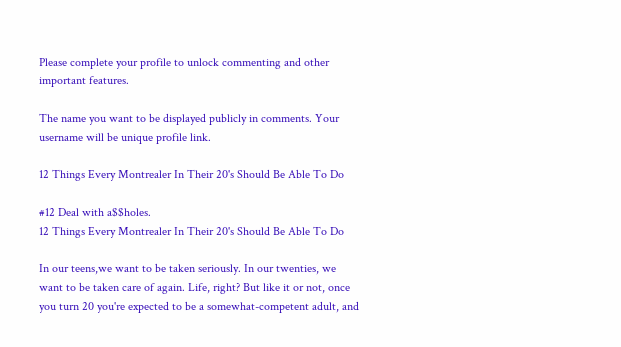Please complete your profile to unlock commenting and other important features.

The name you want to be displayed publicly in comments. Your username will be unique profile link.

12 Things Every Montrealer In Their 20's Should Be Able To Do

#12 Deal with a$$holes.
12 Things Every Montrealer In Their 20's Should Be Able To Do

In our teens,we want to be taken seriously. In our twenties, we want to be taken care of again. Life, right? But like it or not, once you turn 20 you're expected to be a somewhat-competent adult, and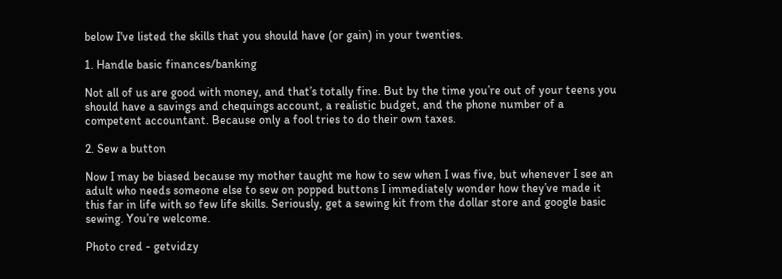below I've listed the skills that you should have (or gain) in your twenties.

1. Handle basic finances/banking

Not all of us are good with money, and that’s totally fine. But by the time you’re out of your teens you should have a savings and chequings account, a realistic budget, and the phone number of a competent accountant. Because only a fool tries to do their own taxes.

2. Sew a button

Now I may be biased because my mother taught me how to sew when I was five, but whenever I see an adult who needs someone else to sew on popped buttons I immediately wonder how they’ve made it this far in life with so few life skills. Seriously, get a sewing kit from the dollar store and google basic sewing. You’re welcome.

Photo cred - getvidzy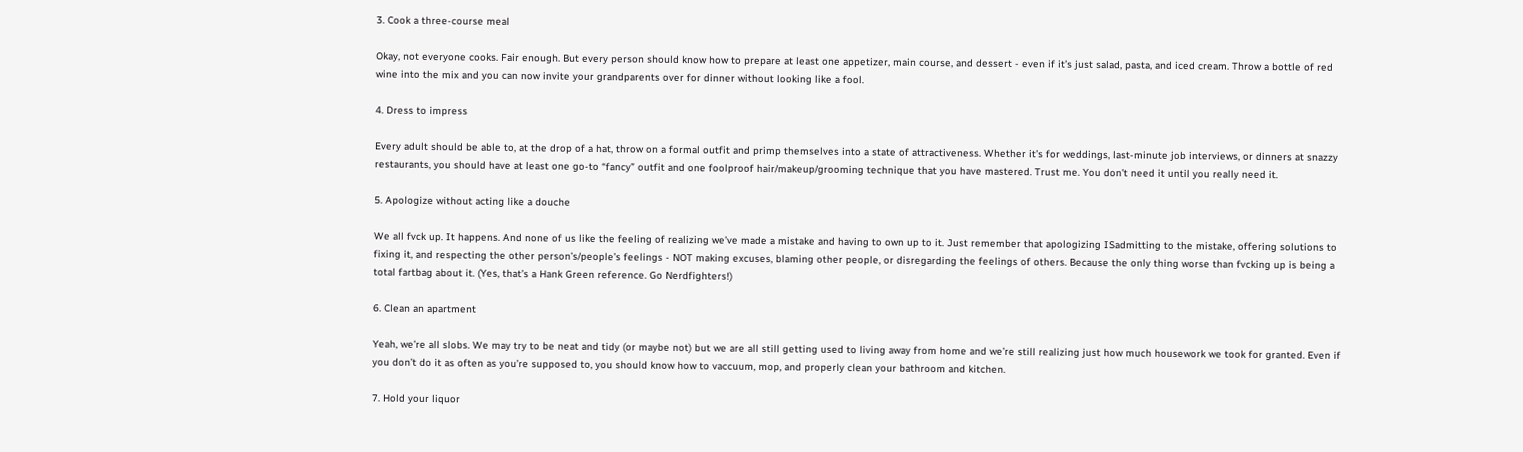3. Cook a three-course meal

Okay, not everyone cooks. Fair enough. But every person should know how to prepare at least one appetizer, main course, and dessert - even if it’s just salad, pasta, and iced cream. Throw a bottle of red wine into the mix and you can now invite your grandparents over for dinner without looking like a fool.

4. Dress to impress

Every adult should be able to, at the drop of a hat, throw on a formal outfit and primp themselves into a state of attractiveness. Whether it’s for weddings, last-minute job interviews, or dinners at snazzy restaurants, you should have at least one go-to “fancy” outfit and one foolproof hair/makeup/grooming technique that you have mastered. Trust me. You don’t need it until you really need it.

5. Apologize without acting like a douche

We all fvck up. It happens. And none of us like the feeling of realizing we’ve made a mistake and having to own up to it. Just remember that apologizing ISadmitting to the mistake, offering solutions to fixing it, and respecting the other person’s/people’s feelings - NOT making excuses, blaming other people, or disregarding the feelings of others. Because the only thing worse than fvcking up is being a total fartbag about it. (Yes, that’s a Hank Green reference. Go Nerdfighters!)

6. Clean an apartment

Yeah, we’re all slobs. We may try to be neat and tidy (or maybe not) but we are all still getting used to living away from home and we’re still realizing just how much housework we took for granted. Even if you don’t do it as often as you’re supposed to, you should know how to vaccuum, mop, and properly clean your bathroom and kitchen.

7. Hold your liquor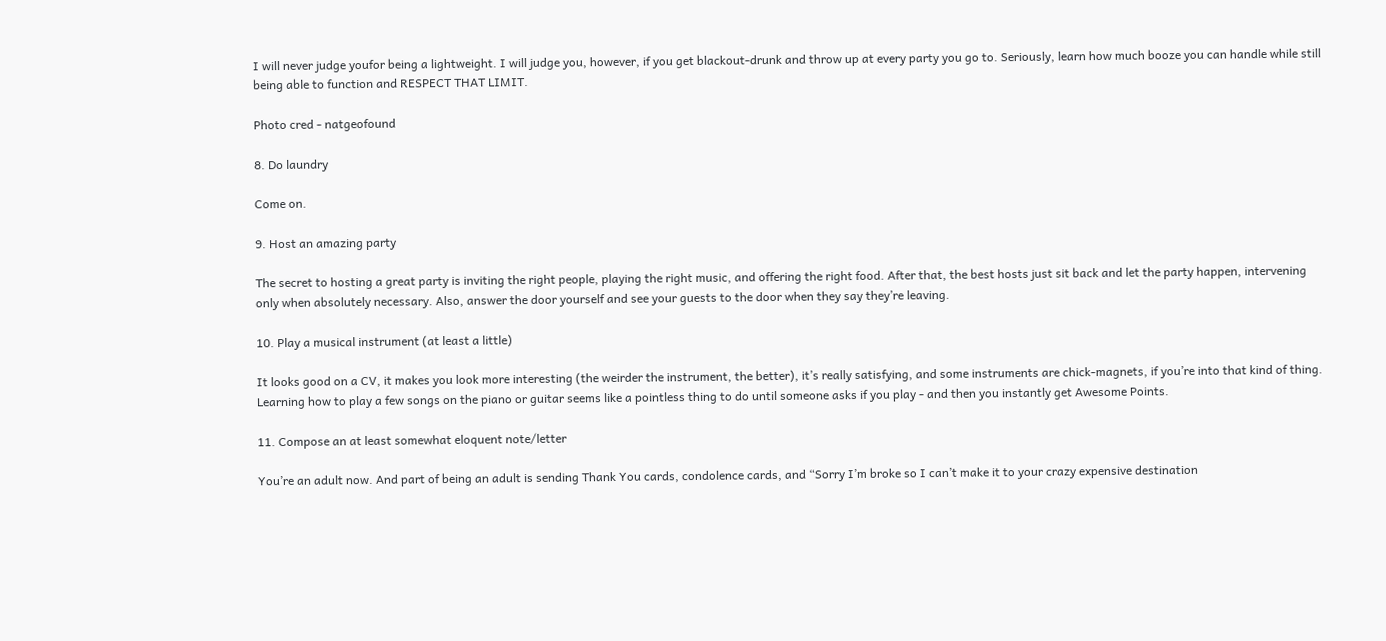I will never judge youfor being a lightweight. I will judge you, however, if you get blackout-drunk and throw up at every party you go to. Seriously, learn how much booze you can handle while still being able to function and RESPECT THAT LIMIT.

Photo cred - natgeofound

8. Do laundry

Come on.

9. Host an amazing party

The secret to hosting a great party is inviting the right people, playing the right music, and offering the right food. After that, the best hosts just sit back and let the party happen, intervening only when absolutely necessary. Also, answer the door yourself and see your guests to the door when they say they’re leaving.

10. Play a musical instrument (at least a little)

It looks good on a CV, it makes you look more interesting (the weirder the instrument, the better), it’s really satisfying, and some instruments are chick-magnets, if you’re into that kind of thing. Learning how to play a few songs on the piano or guitar seems like a pointless thing to do until someone asks if you play - and then you instantly get Awesome Points.

11. Compose an at least somewhat eloquent note/letter

You’re an adult now. And part of being an adult is sending Thank You cards, condolence cards, and “Sorry I’m broke so I can’t make it to your crazy expensive destination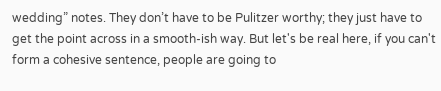wedding” notes. They don’t have to be Pulitzer worthy; they just have to get the point across in a smooth-ish way. But let's be real here, if you can't form a cohesive sentence, people are going to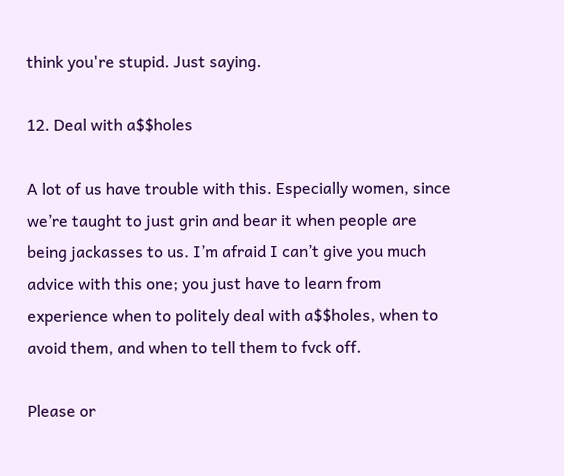think you're stupid. Just saying.

12. Deal with a$$holes

A lot of us have trouble with this. Especially women, since we’re taught to just grin and bear it when people are being jackasses to us. I’m afraid I can’t give you much advice with this one; you just have to learn from experience when to politely deal with a$$holes, when to avoid them, and when to tell them to fvck off.

Please or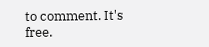to comment. It's free.